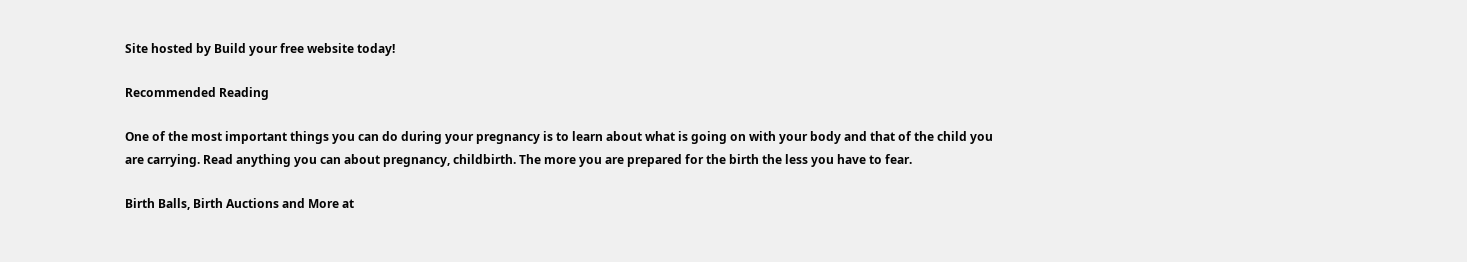Site hosted by Build your free website today!

Recommended Reading

One of the most important things you can do during your pregnancy is to learn about what is going on with your body and that of the child you are carrying. Read anything you can about pregnancy, childbirth. The more you are prepared for the birth the less you have to fear.

Birth Balls, Birth Auctions and More at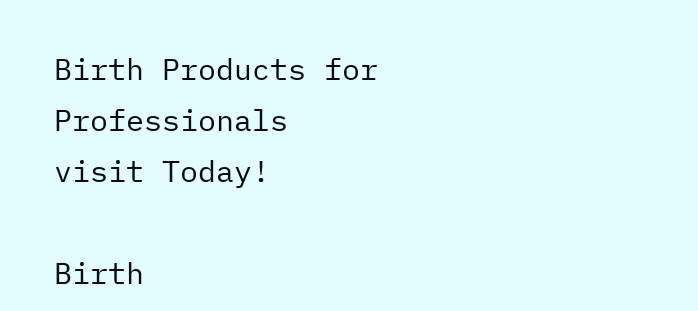Birth Products for Professionals visit Today!

Birth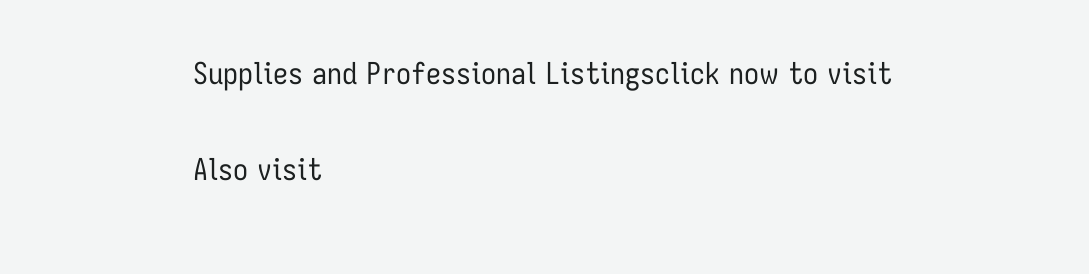Supplies and Professional Listingsclick now to visit

Also visit